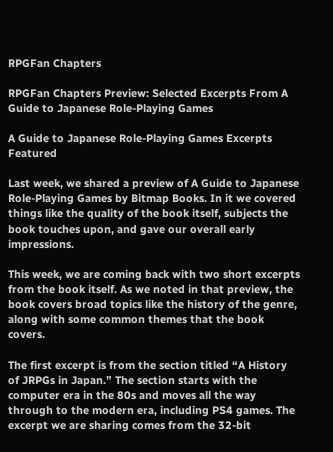RPGFan Chapters

RPGFan Chapters Preview: Selected Excerpts From A Guide to Japanese Role-Playing Games

A Guide to Japanese Role-Playing Games Excerpts Featured

Last week, we shared a preview of A Guide to Japanese Role-Playing Games by Bitmap Books. In it we covered things like the quality of the book itself, subjects the book touches upon, and gave our overall early impressions.

This week, we are coming back with two short excerpts from the book itself. As we noted in that preview, the book covers broad topics like the history of the genre, along with some common themes that the book covers.

The first excerpt is from the section titled “A History of JRPGs in Japan.” The section starts with the computer era in the 80s and moves all the way through to the modern era, including PS4 games. The excerpt we are sharing comes from the 32-bit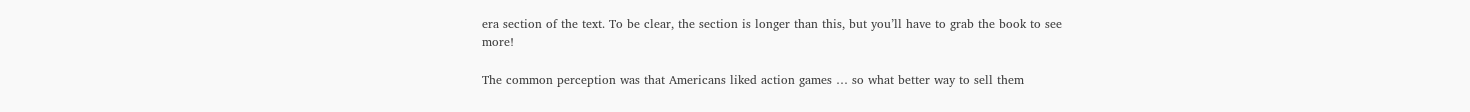era section of the text. To be clear, the section is longer than this, but you’ll have to grab the book to see more!

The common perception was that Americans liked action games … so what better way to sell them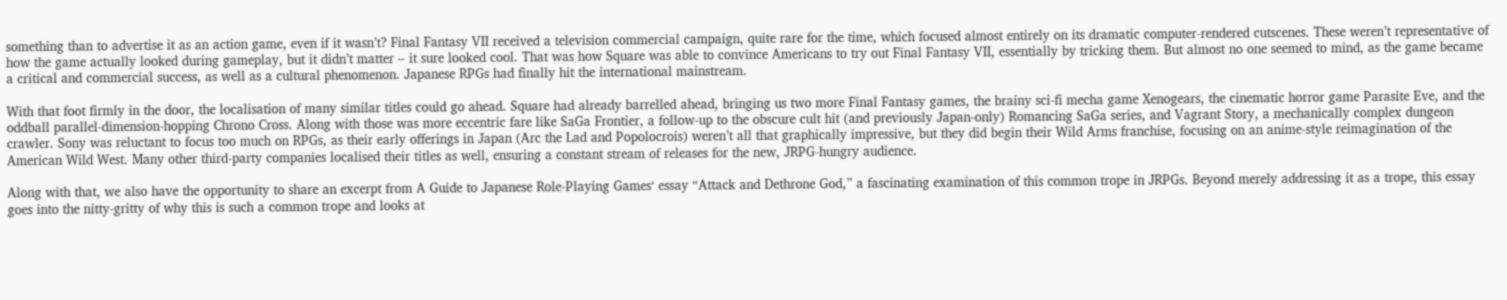something than to advertise it as an action game, even if it wasn’t? Final Fantasy VII received a television commercial campaign, quite rare for the time, which focused almost entirely on its dramatic computer-rendered cutscenes. These weren’t representative of how the game actually looked during gameplay, but it didn’t matter – it sure looked cool. That was how Square was able to convince Americans to try out Final Fantasy VII, essentially by tricking them. But almost no one seemed to mind, as the game became a critical and commercial success, as well as a cultural phenomenon. Japanese RPGs had finally hit the international mainstream.

With that foot firmly in the door, the localisation of many similar titles could go ahead. Square had already barrelled ahead, bringing us two more Final Fantasy games, the brainy sci-fi mecha game Xenogears, the cinematic horror game Parasite Eve, and the oddball parallel-dimension-hopping Chrono Cross. Along with those was more eccentric fare like SaGa Frontier, a follow-up to the obscure cult hit (and previously Japan-only) Romancing SaGa series, and Vagrant Story, a mechanically complex dungeon crawler. Sony was reluctant to focus too much on RPGs, as their early offerings in Japan (Arc the Lad and Popolocrois) weren’t all that graphically impressive, but they did begin their Wild Arms franchise, focusing on an anime-style reimagination of the American Wild West. Many other third-party companies localised their titles as well, ensuring a constant stream of releases for the new, JRPG-hungry audience.

Along with that, we also have the opportunity to share an excerpt from A Guide to Japanese Role-Playing Games‘ essay “Attack and Dethrone God,” a fascinating examination of this common trope in JRPGs. Beyond merely addressing it as a trope, this essay goes into the nitty-gritty of why this is such a common trope and looks at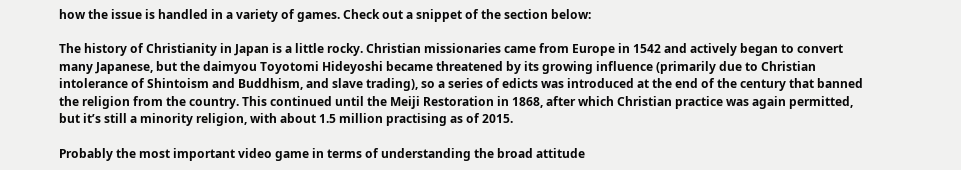how the issue is handled in a variety of games. Check out a snippet of the section below:

The history of Christianity in Japan is a little rocky. Christian missionaries came from Europe in 1542 and actively began to convert many Japanese, but the daimyou Toyotomi Hideyoshi became threatened by its growing influence (primarily due to Christian intolerance of Shintoism and Buddhism, and slave trading), so a series of edicts was introduced at the end of the century that banned the religion from the country. This continued until the Meiji Restoration in 1868, after which Christian practice was again permitted, but it’s still a minority religion, with about 1.5 million practising as of 2015.

Probably the most important video game in terms of understanding the broad attitude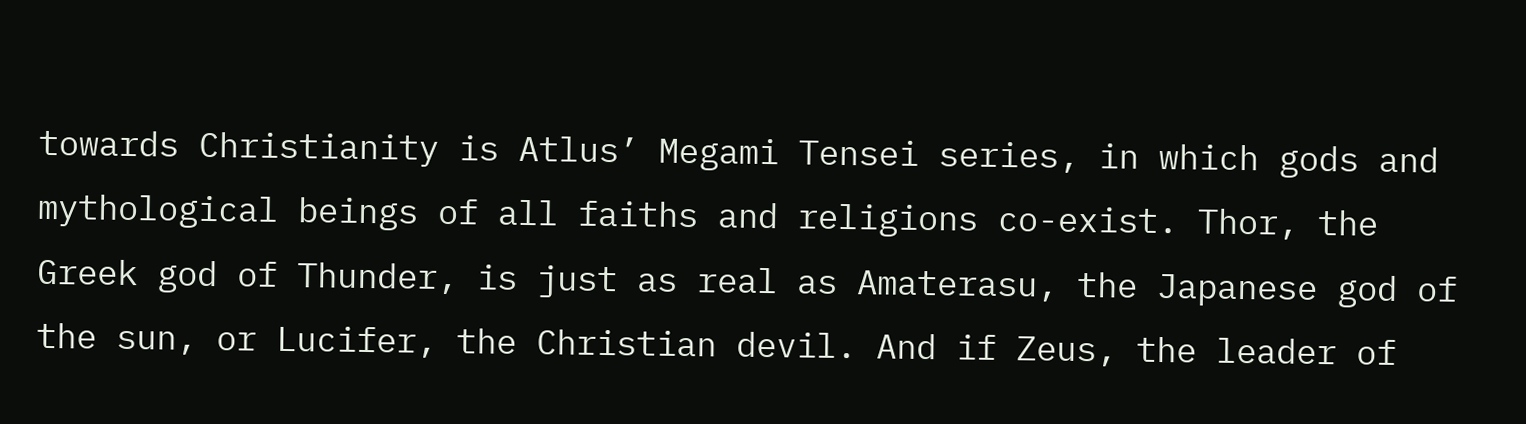towards Christianity is Atlus’ Megami Tensei series, in which gods and mythological beings of all faiths and religions co-exist. Thor, the Greek god of Thunder, is just as real as Amaterasu, the Japanese god of the sun, or Lucifer, the Christian devil. And if Zeus, the leader of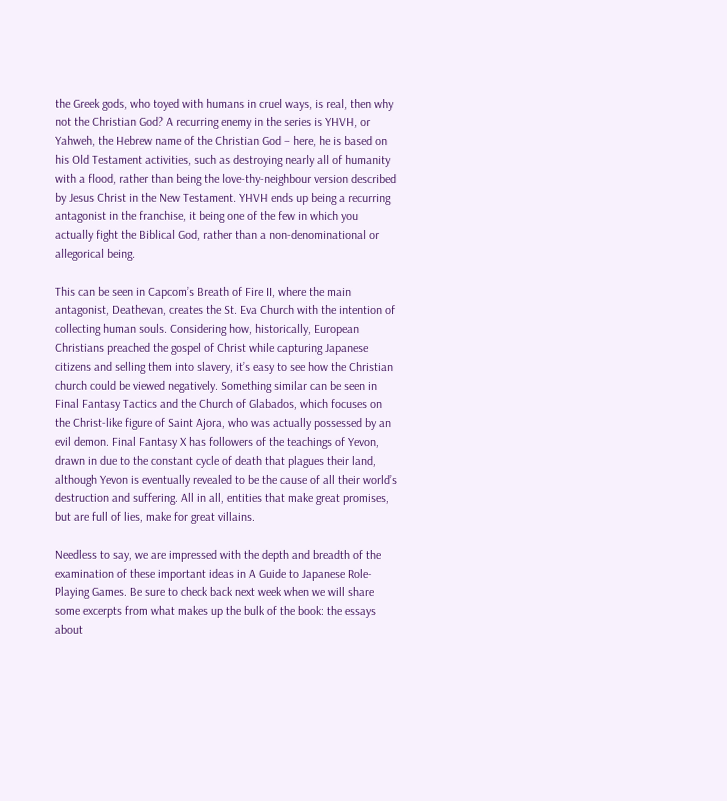the Greek gods, who toyed with humans in cruel ways, is real, then why not the Christian God? A recurring enemy in the series is YHVH, or Yahweh, the Hebrew name of the Christian God – here, he is based on his Old Testament activities, such as destroying nearly all of humanity with a flood, rather than being the love-thy-neighbour version described by Jesus Christ in the New Testament. YHVH ends up being a recurring antagonist in the franchise, it being one of the few in which you actually fight the Biblical God, rather than a non-denominational or allegorical being.

This can be seen in Capcom’s Breath of Fire II, where the main antagonist, Deathevan, creates the St. Eva Church with the intention of collecting human souls. Considering how, historically, European Christians preached the gospel of Christ while capturing Japanese citizens and selling them into slavery, it’s easy to see how the Christian church could be viewed negatively. Something similar can be seen in Final Fantasy Tactics and the Church of Glabados, which focuses on the Christ-like figure of Saint Ajora, who was actually possessed by an evil demon. Final Fantasy X has followers of the teachings of Yevon, drawn in due to the constant cycle of death that plagues their land, although Yevon is eventually revealed to be the cause of all their world’s destruction and suffering. All in all, entities that make great promises, but are full of lies, make for great villains.

Needless to say, we are impressed with the depth and breadth of the examination of these important ideas in A Guide to Japanese Role-Playing Games. Be sure to check back next week when we will share some excerpts from what makes up the bulk of the book: the essays about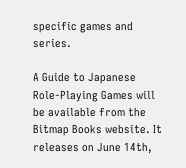specific games and series.

A Guide to Japanese Role-Playing Games will be available from the Bitmap Books website. It releases on June 14th,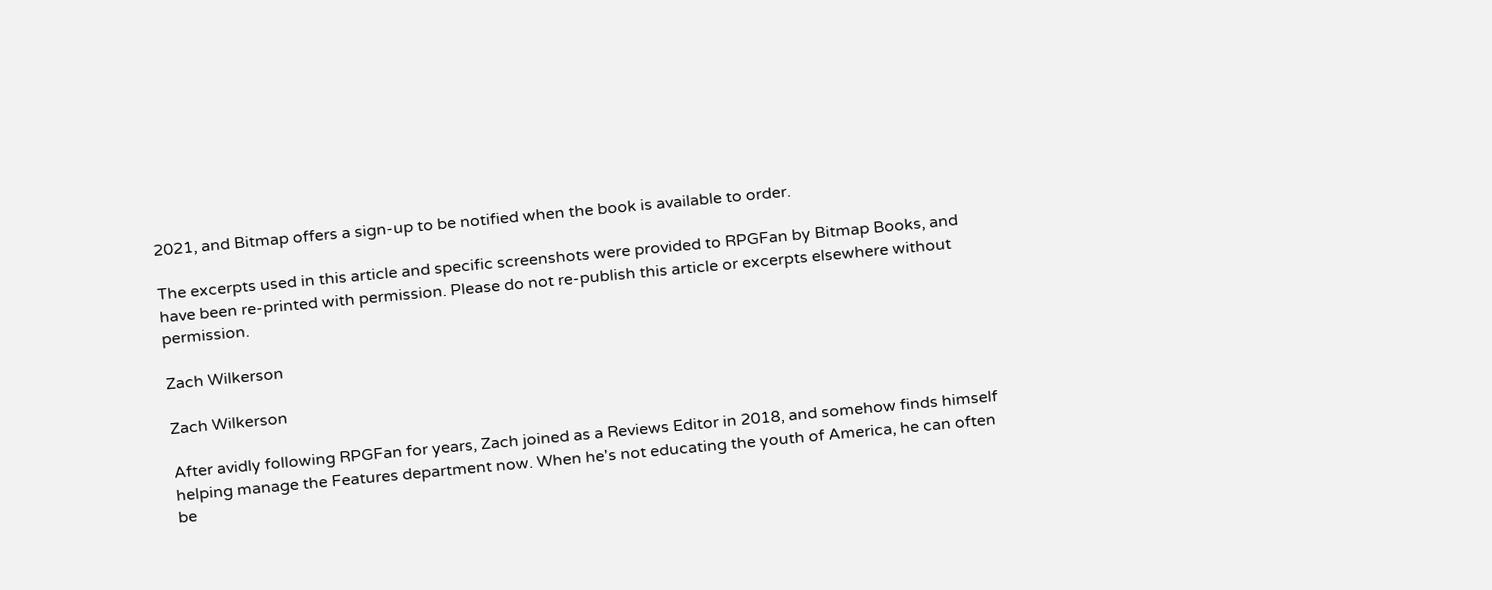2021, and Bitmap offers a sign-up to be notified when the book is available to order.

The excerpts used in this article and specific screenshots were provided to RPGFan by Bitmap Books, and have been re-printed with permission. Please do not re-publish this article or excerpts elsewhere without permission.

Zach Wilkerson

Zach Wilkerson

After avidly following RPGFan for years, Zach joined as a Reviews Editor in 2018, and somehow finds himself helping manage the Features department now. When he's not educating the youth of America, he can often be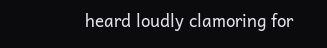heard loudly clamoring for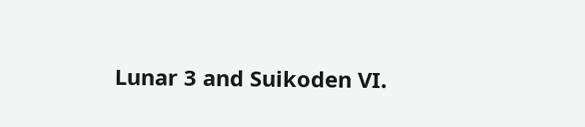Lunar 3 and Suikoden VI.